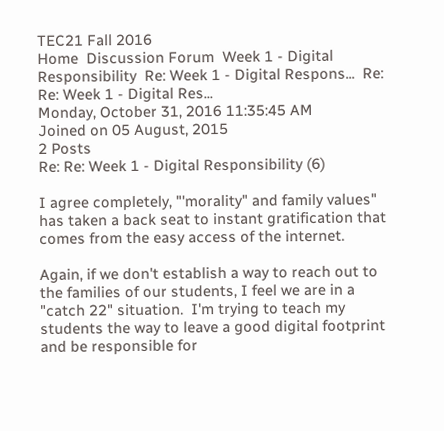TEC21 Fall 2016
Home  Discussion Forum  Week 1 - Digital Responsibility  Re: Week 1 - Digital Respons...  Re: Re: Week 1 - Digital Res...
Monday, October 31, 2016 11:35:45 AM
Joined on 05 August, 2015
2 Posts
Re: Re: Week 1 - Digital Responsibility (6)

I agree completely, "'morality" and family values" has taken a back seat to instant gratification that comes from the easy access of the internet.

Again, if we don't establish a way to reach out to the families of our students, I feel we are in a "catch 22" situation.  I'm trying to teach my students the way to leave a good digital footprint and be responsible for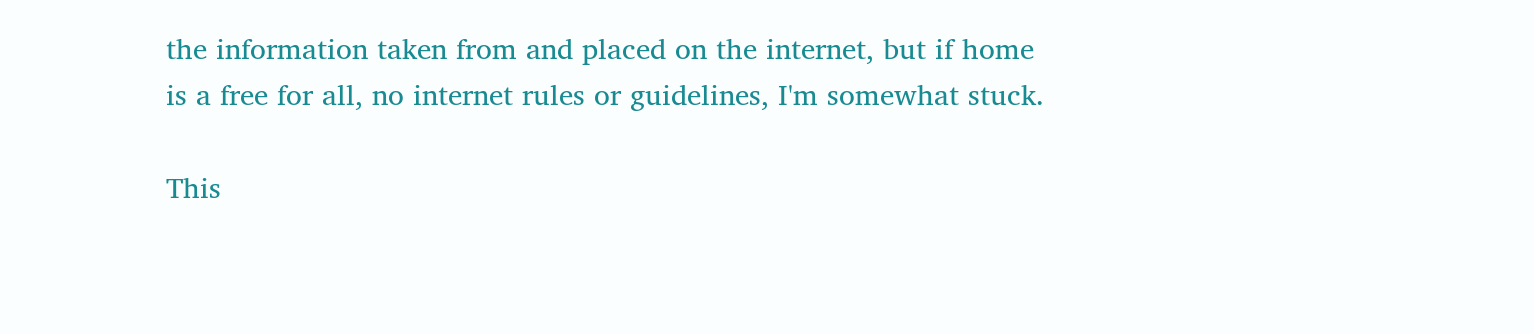the information taken from and placed on the internet, but if home is a free for all, no internet rules or guidelines, I'm somewhat stuck.

This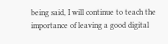being said, I will continue to teach the importance of leaving a good digital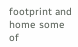footprint and home some of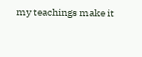my teachings make it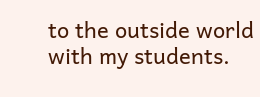to the outside world with my students.